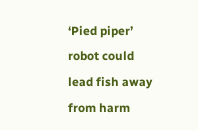‘Pied piper’ robot could lead fish away from harm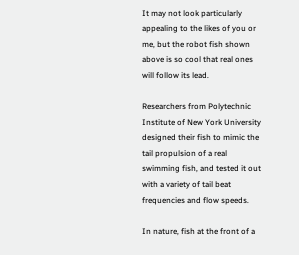It may not look particularly appealing to the likes of you or me, but the robot fish shown above is so cool that real ones will follow its lead.

Researchers from Polytechnic Institute of New York University designed their fish to mimic the tail propulsion of a real swimming fish, and tested it out with a variety of tail beat frequencies and flow speeds.

In nature, fish at the front of a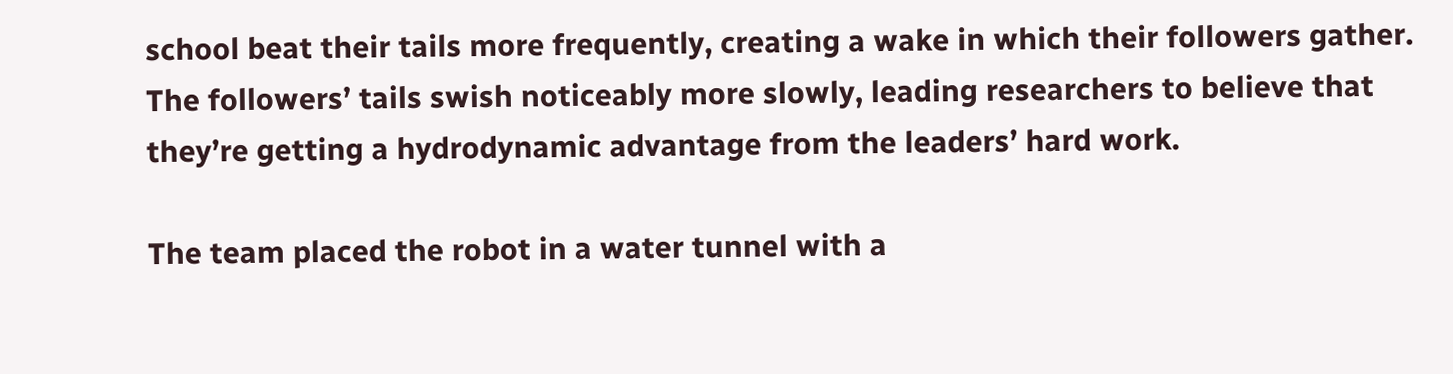school beat their tails more frequently, creating a wake in which their followers gather. The followers’ tails swish noticeably more slowly, leading researchers to believe that they’re getting a hydrodynamic advantage from the leaders’ hard work.

The team placed the robot in a water tunnel with a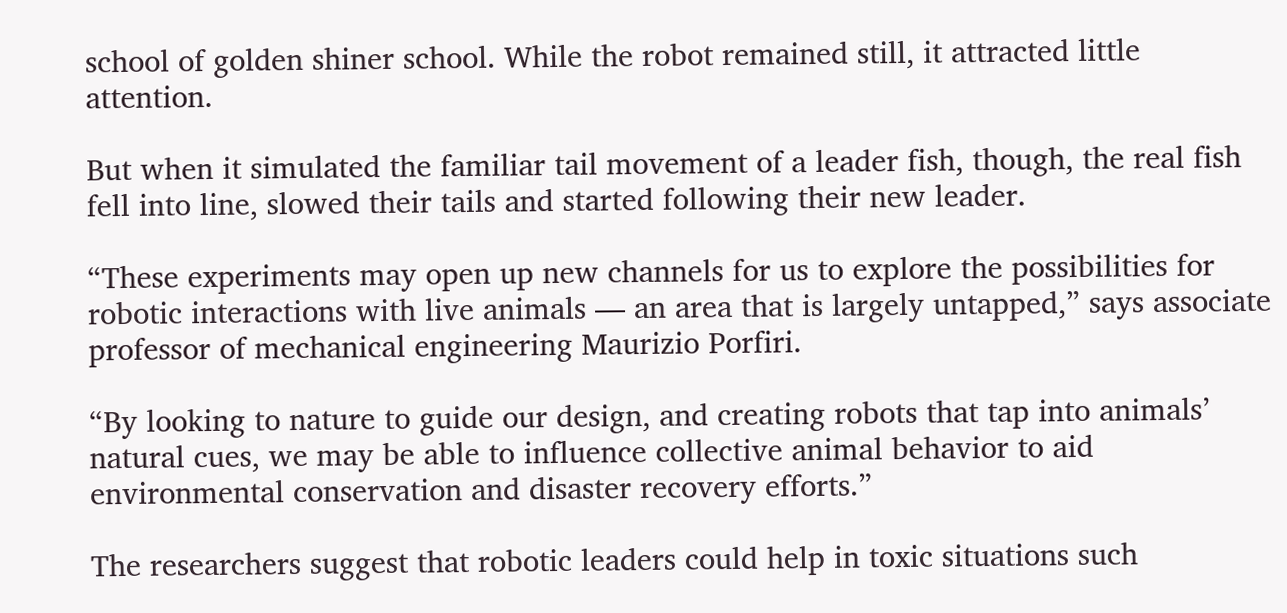school of golden shiner school. While the robot remained still, it attracted little attention.

But when it simulated the familiar tail movement of a leader fish, though, the real fish fell into line, slowed their tails and started following their new leader.

“These experiments may open up new channels for us to explore the possibilities for robotic interactions with live animals — an area that is largely untapped,” says associate professor of mechanical engineering Maurizio Porfiri.

“By looking to nature to guide our design, and creating robots that tap into animals’ natural cues, we may be able to influence collective animal behavior to aid environmental conservation and disaster recovery efforts.”

The researchers suggest that robotic leaders could help in toxic situations such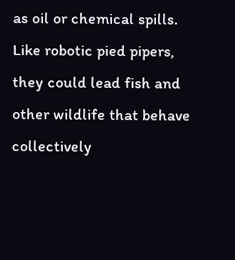as oil or chemical spills. Like robotic pied pipers, they could lead fish and other wildlife that behave collectively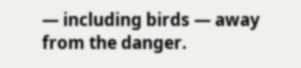— including birds — away from the danger.